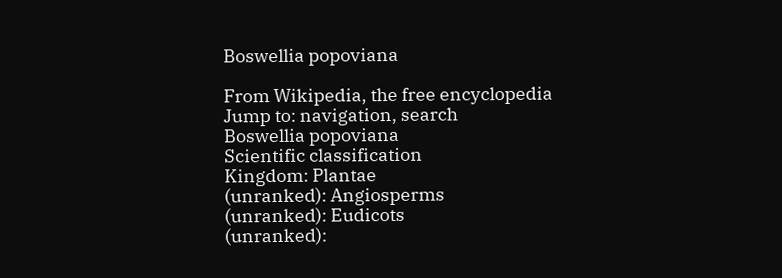Boswellia popoviana

From Wikipedia, the free encyclopedia
Jump to: navigation, search
Boswellia popoviana
Scientific classification
Kingdom: Plantae
(unranked): Angiosperms
(unranked): Eudicots
(unranked):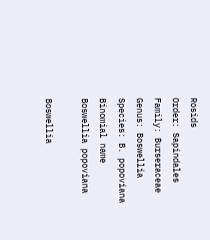Rosids
Order: Sapindales
Family: Burseraceae
Genus: Boswellia
Species: B. popoviana
Binomial name
Boswellia popoviana

Boswellia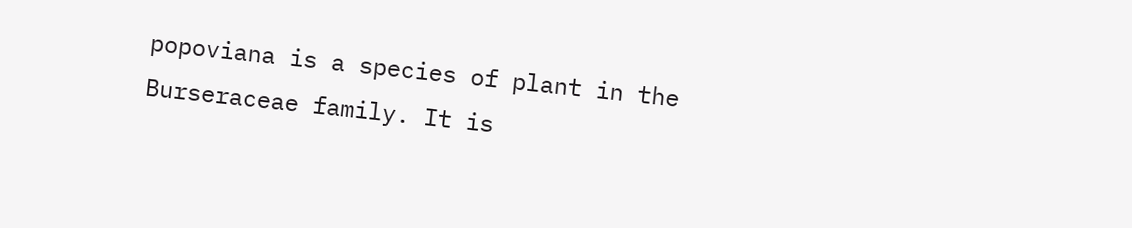popoviana is a species of plant in the Burseraceae family. It is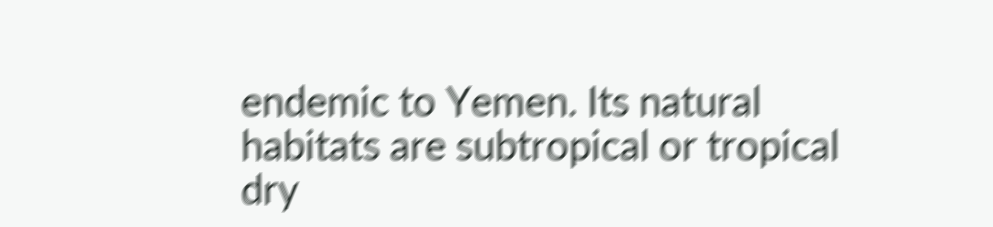endemic to Yemen. Its natural habitats are subtropical or tropical dry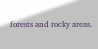forests and rocky areas.